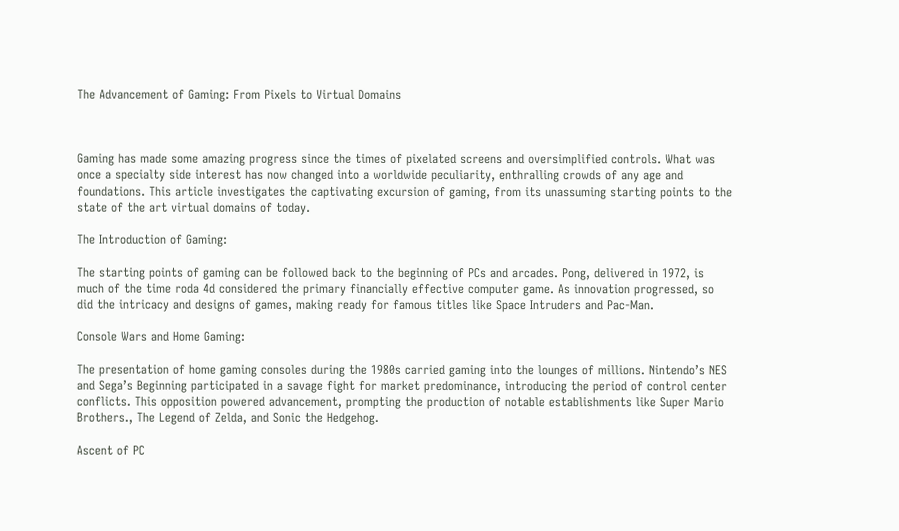The Advancement of Gaming: From Pixels to Virtual Domains



Gaming has made some amazing progress since the times of pixelated screens and oversimplified controls. What was once a specialty side interest has now changed into a worldwide peculiarity, enthralling crowds of any age and foundations. This article investigates the captivating excursion of gaming, from its unassuming starting points to the state of the art virtual domains of today.

The Introduction of Gaming:

The starting points of gaming can be followed back to the beginning of PCs and arcades. Pong, delivered in 1972, is much of the time roda 4d considered the primary financially effective computer game. As innovation progressed, so did the intricacy and designs of games, making ready for famous titles like Space Intruders and Pac-Man.

Console Wars and Home Gaming:

The presentation of home gaming consoles during the 1980s carried gaming into the lounges of millions. Nintendo’s NES and Sega’s Beginning participated in a savage fight for market predominance, introducing the period of control center conflicts. This opposition powered advancement, prompting the production of notable establishments like Super Mario Brothers., The Legend of Zelda, and Sonic the Hedgehog.

Ascent of PC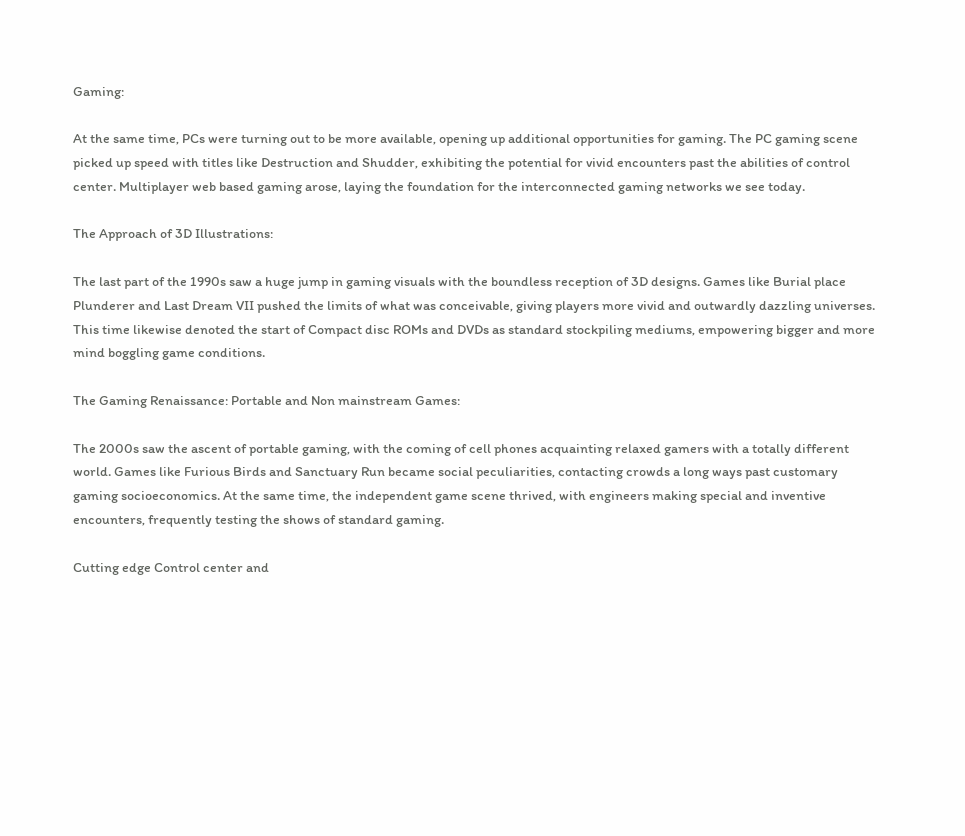Gaming:

At the same time, PCs were turning out to be more available, opening up additional opportunities for gaming. The PC gaming scene picked up speed with titles like Destruction and Shudder, exhibiting the potential for vivid encounters past the abilities of control center. Multiplayer web based gaming arose, laying the foundation for the interconnected gaming networks we see today.

The Approach of 3D Illustrations:

The last part of the 1990s saw a huge jump in gaming visuals with the boundless reception of 3D designs. Games like Burial place Plunderer and Last Dream VII pushed the limits of what was conceivable, giving players more vivid and outwardly dazzling universes. This time likewise denoted the start of Compact disc ROMs and DVDs as standard stockpiling mediums, empowering bigger and more mind boggling game conditions.

The Gaming Renaissance: Portable and Non mainstream Games:

The 2000s saw the ascent of portable gaming, with the coming of cell phones acquainting relaxed gamers with a totally different world. Games like Furious Birds and Sanctuary Run became social peculiarities, contacting crowds a long ways past customary gaming socioeconomics. At the same time, the independent game scene thrived, with engineers making special and inventive encounters, frequently testing the shows of standard gaming.

Cutting edge Control center and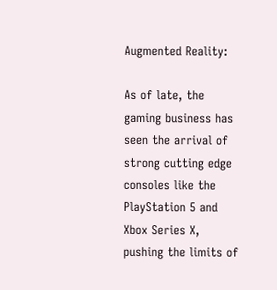Augmented Reality:

As of late, the gaming business has seen the arrival of strong cutting edge consoles like the PlayStation 5 and Xbox Series X, pushing the limits of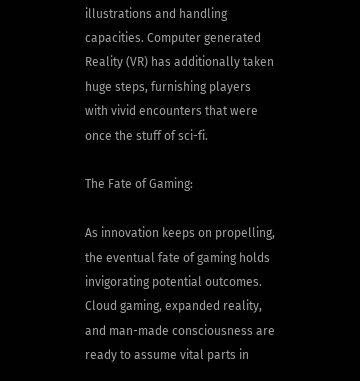illustrations and handling capacities. Computer generated Reality (VR) has additionally taken huge steps, furnishing players with vivid encounters that were once the stuff of sci-fi.

The Fate of Gaming:

As innovation keeps on propelling, the eventual fate of gaming holds invigorating potential outcomes. Cloud gaming, expanded reality, and man-made consciousness are ready to assume vital parts in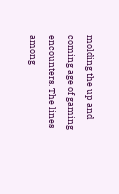molding the up and coming age of gaming encounters. The lines among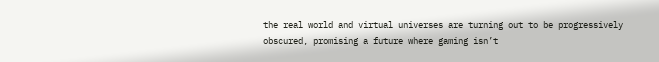the real world and virtual universes are turning out to be progressively obscured, promising a future where gaming isn’t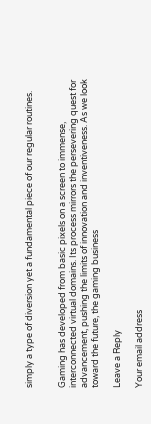simply a type of diversion yet a fundamental piece of our regular routines.


Gaming has developed from basic pixels on a screen to immense, interconnected virtual domains. Its process mirrors the persevering quest for advancement, pushing the limits of innovation and inventiveness. As we look toward the future, the gaming business

Leave a Reply

Your email address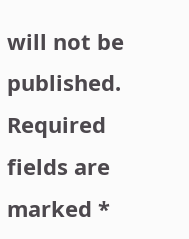will not be published. Required fields are marked *